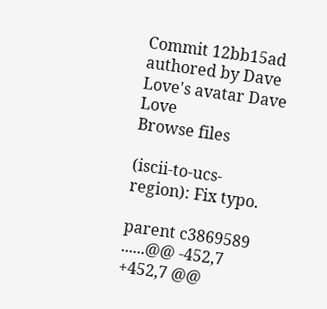Commit 12bb15ad authored by Dave Love's avatar Dave Love
Browse files

(iscii-to-ucs-region): Fix typo.

parent c3869589
......@@ -452,7 +452,7 @@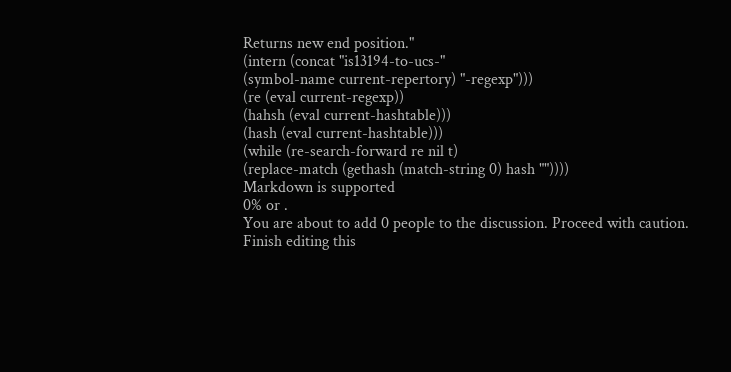Returns new end position."
(intern (concat "is13194-to-ucs-"
(symbol-name current-repertory) "-regexp")))
(re (eval current-regexp))
(hahsh (eval current-hashtable)))
(hash (eval current-hashtable)))
(while (re-search-forward re nil t)
(replace-match (gethash (match-string 0) hash ""))))
Markdown is supported
0% or .
You are about to add 0 people to the discussion. Proceed with caution.
Finish editing this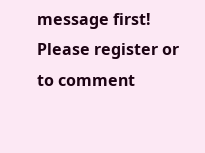message first!
Please register or to comment